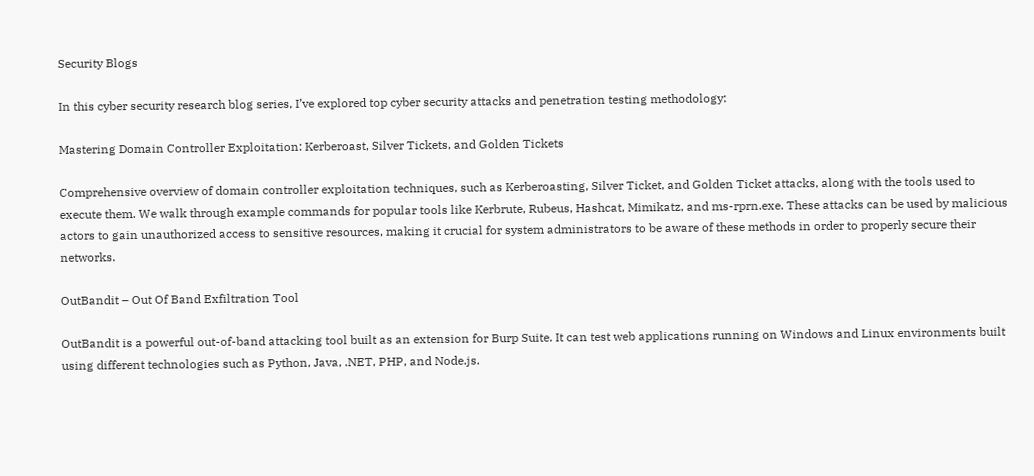Security Blogs

In this cyber security research blog series, I’ve explored top cyber security attacks and penetration testing methodology:

Mastering Domain Controller Exploitation: Kerberoast, Silver Tickets, and Golden Tickets

Comprehensive overview of domain controller exploitation techniques, such as Kerberoasting, Silver Ticket, and Golden Ticket attacks, along with the tools used to execute them. We walk through example commands for popular tools like Kerbrute, Rubeus, Hashcat, Mimikatz, and ms-rprn.exe. These attacks can be used by malicious actors to gain unauthorized access to sensitive resources, making it crucial for system administrators to be aware of these methods in order to properly secure their networks.

OutBandit – Out Of Band Exfiltration Tool

OutBandit is a powerful out-of-band attacking tool built as an extension for Burp Suite. It can test web applications running on Windows and Linux environments built using different technologies such as Python, Java, .NET, PHP, and Node.js.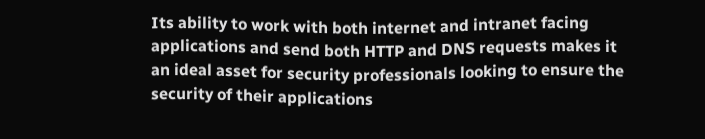Its ability to work with both internet and intranet facing applications and send both HTTP and DNS requests makes it an ideal asset for security professionals looking to ensure the security of their applications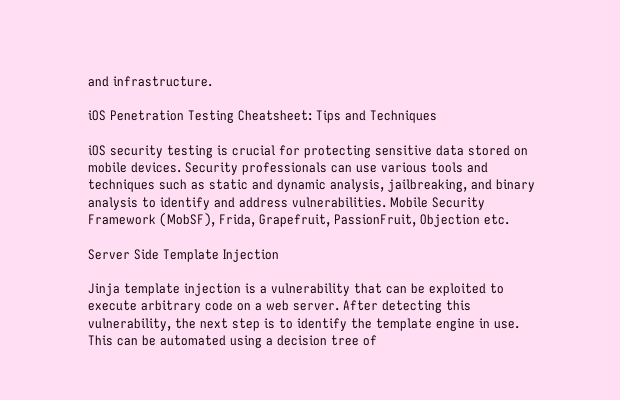and infrastructure.

iOS Penetration Testing Cheatsheet: Tips and Techniques

iOS security testing is crucial for protecting sensitive data stored on mobile devices. Security professionals can use various tools and techniques such as static and dynamic analysis, jailbreaking, and binary analysis to identify and address vulnerabilities. Mobile Security Framework (MobSF), Frida, Grapefruit, PassionFruit, Objection etc.

Server Side Template Injection

Jinja template injection is a vulnerability that can be exploited to execute arbitrary code on a web server. After detecting this vulnerability, the next step is to identify the template engine in use. This can be automated using a decision tree of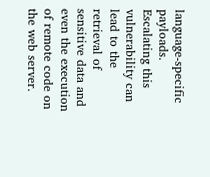language-specific payloads. Escalating this vulnerability can lead to the retrieval of sensitive data and even the execution of remote code on the web server.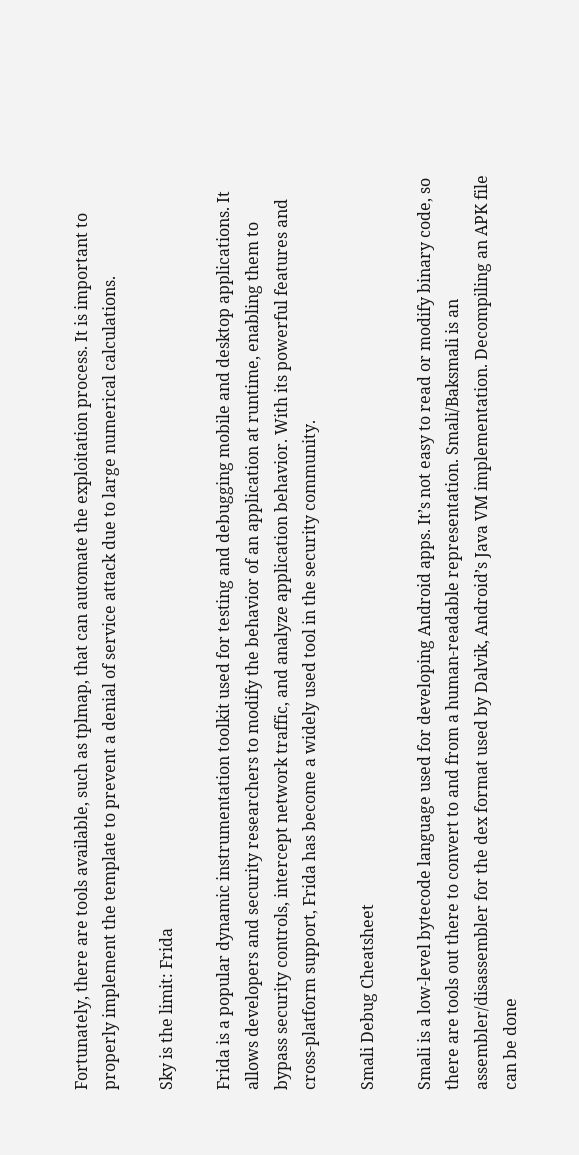Fortunately, there are tools available, such as tplmap, that can automate the exploitation process. It is important to properly implement the template to prevent a denial of service attack due to large numerical calculations.

Sky is the limit: Frida

Frida is a popular dynamic instrumentation toolkit used for testing and debugging mobile and desktop applications. It allows developers and security researchers to modify the behavior of an application at runtime, enabling them to bypass security controls, intercept network traffic, and analyze application behavior. With its powerful features and cross-platform support, Frida has become a widely used tool in the security community.

Smali Debug Cheatsheet

Smali is a low-level bytecode language used for developing Android apps. It’s not easy to read or modify binary code, so there are tools out there to convert to and from a human-readable representation. Smali/Baksmali is an assembler/disassembler for the dex format used by Dalvik, Android’s Java VM implementation. Decompiling an APK file can be done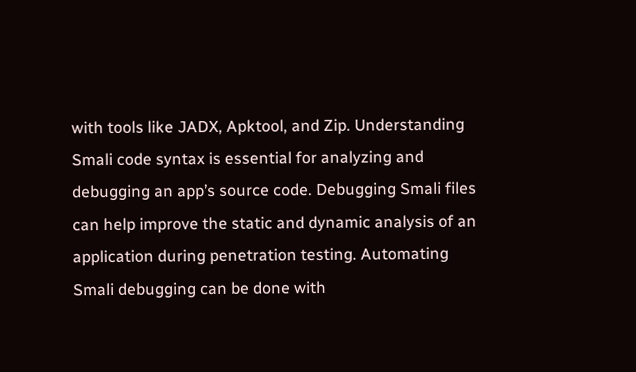with tools like JADX, Apktool, and Zip. Understanding Smali code syntax is essential for analyzing and debugging an app’s source code. Debugging Smali files can help improve the static and dynamic analysis of an application during penetration testing. Automating Smali debugging can be done with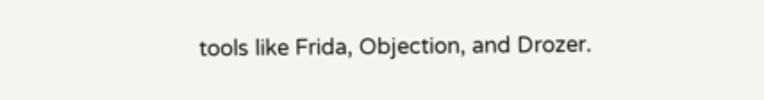tools like Frida, Objection, and Drozer.